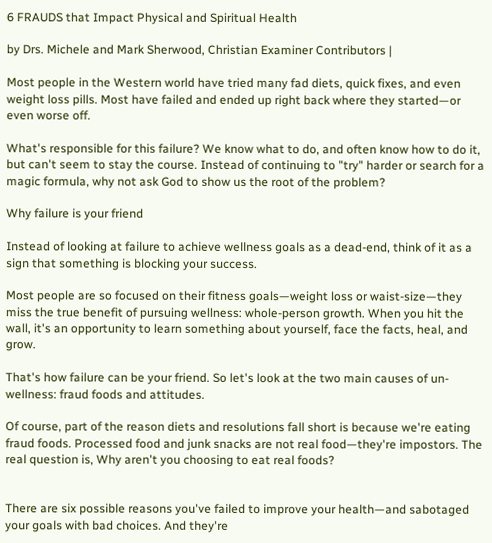6 FRAUDS that Impact Physical and Spiritual Health

by Drs. Michele and Mark Sherwood, Christian Examiner Contributors |

Most people in the Western world have tried many fad diets, quick fixes, and even weight loss pills. Most have failed and ended up right back where they started—or even worse off.

What's responsible for this failure? We know what to do, and often know how to do it, but can't seem to stay the course. Instead of continuing to "try" harder or search for a magic formula, why not ask God to show us the root of the problem?

Why failure is your friend

Instead of looking at failure to achieve wellness goals as a dead-end, think of it as a sign that something is blocking your success.

Most people are so focused on their fitness goals—weight loss or waist-size—they miss the true benefit of pursuing wellness: whole-person growth. When you hit the wall, it's an opportunity to learn something about yourself, face the facts, heal, and grow.

That's how failure can be your friend. So let's look at the two main causes of un-wellness: fraud foods and attitudes.

Of course, part of the reason diets and resolutions fall short is because we're eating fraud foods. Processed food and junk snacks are not real food—they're impostors. The real question is, Why aren't you choosing to eat real foods?


There are six possible reasons you've failed to improve your health—and sabotaged your goals with bad choices. And they're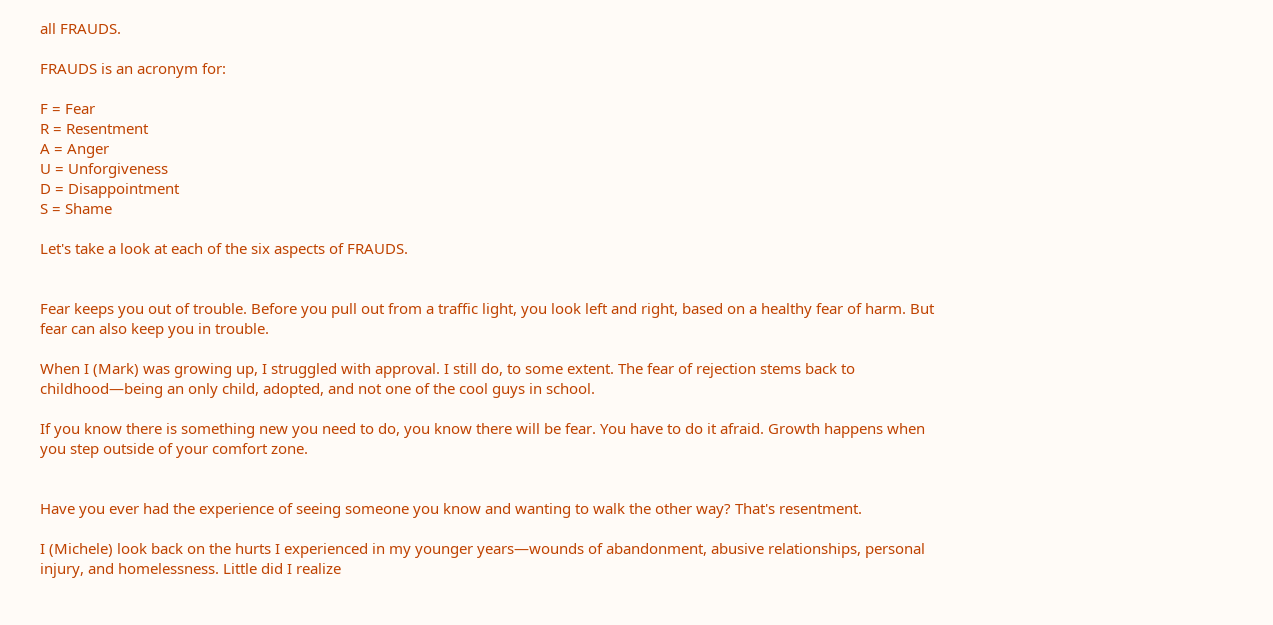all FRAUDS.

FRAUDS is an acronym for:

F = Fear
R = Resentment
A = Anger
U = Unforgiveness
D = Disappointment
S = Shame

Let's take a look at each of the six aspects of FRAUDS.


Fear keeps you out of trouble. Before you pull out from a traffic light, you look left and right, based on a healthy fear of harm. But fear can also keep you in trouble.

When I (Mark) was growing up, I struggled with approval. I still do, to some extent. The fear of rejection stems back to childhood—being an only child, adopted, and not one of the cool guys in school.

If you know there is something new you need to do, you know there will be fear. You have to do it afraid. Growth happens when you step outside of your comfort zone.


Have you ever had the experience of seeing someone you know and wanting to walk the other way? That's resentment.

I (Michele) look back on the hurts I experienced in my younger years—wounds of abandonment, abusive relationships, personal injury, and homelessness. Little did I realize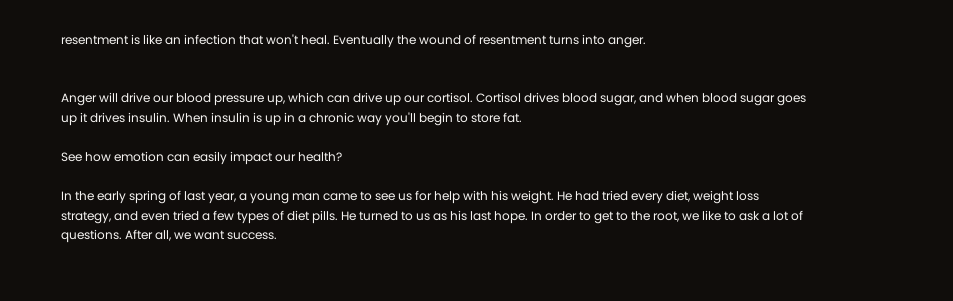resentment is like an infection that won't heal. Eventually the wound of resentment turns into anger.


Anger will drive our blood pressure up, which can drive up our cortisol. Cortisol drives blood sugar, and when blood sugar goes up it drives insulin. When insulin is up in a chronic way you'll begin to store fat.

See how emotion can easily impact our health?

In the early spring of last year, a young man came to see us for help with his weight. He had tried every diet, weight loss strategy, and even tried a few types of diet pills. He turned to us as his last hope. In order to get to the root, we like to ask a lot of questions. After all, we want success.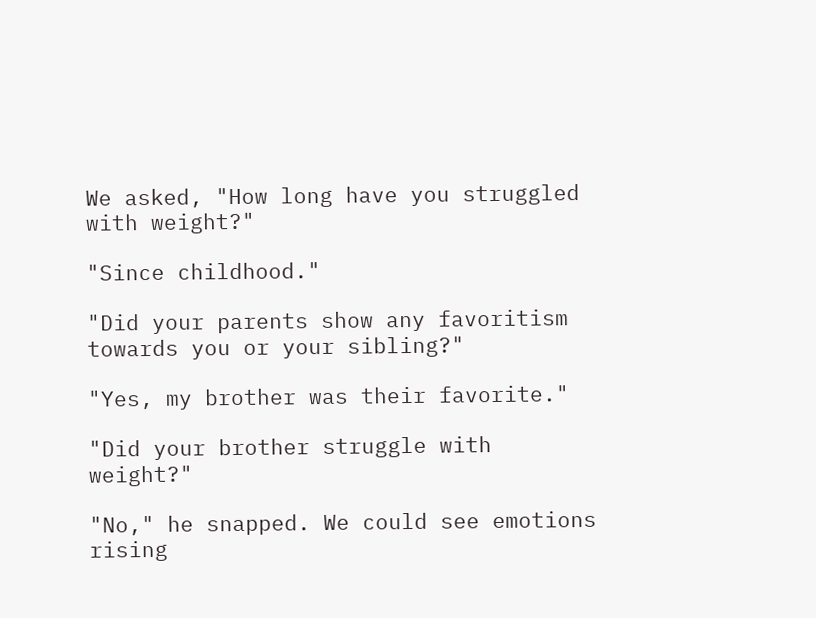We asked, "How long have you struggled with weight?"

"Since childhood."

"Did your parents show any favoritism towards you or your sibling?"

"Yes, my brother was their favorite."

"Did your brother struggle with weight?"

"No," he snapped. We could see emotions rising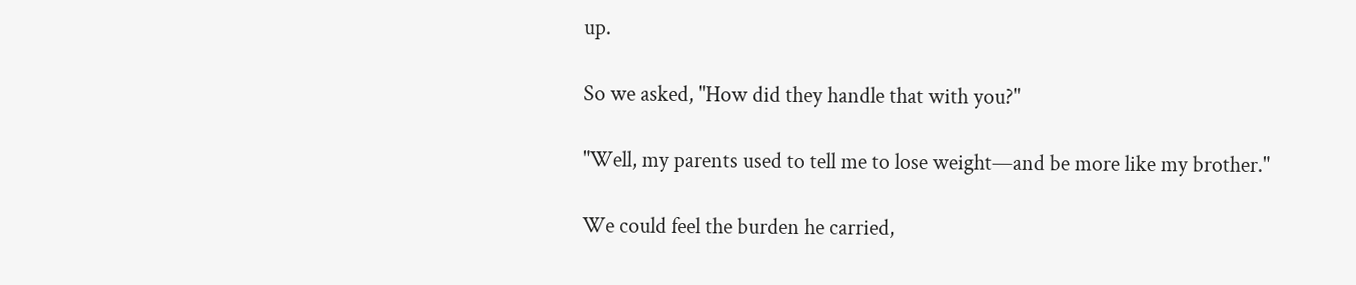up.

So we asked, "How did they handle that with you?"

"Well, my parents used to tell me to lose weight—and be more like my brother."

We could feel the burden he carried,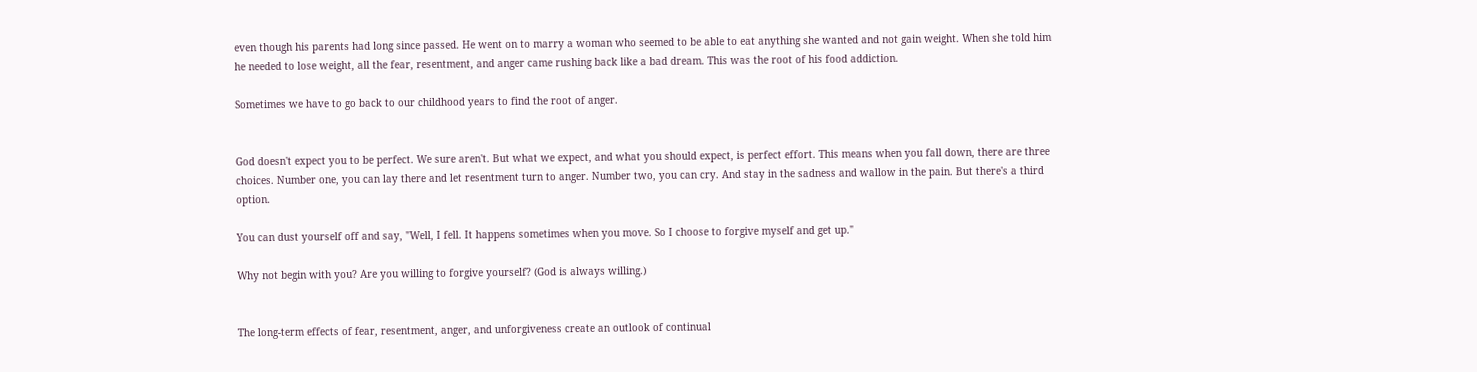even though his parents had long since passed. He went on to marry a woman who seemed to be able to eat anything she wanted and not gain weight. When she told him he needed to lose weight, all the fear, resentment, and anger came rushing back like a bad dream. This was the root of his food addiction.

Sometimes we have to go back to our childhood years to find the root of anger.


God doesn't expect you to be perfect. We sure aren't. But what we expect, and what you should expect, is perfect effort. This means when you fall down, there are three choices. Number one, you can lay there and let resentment turn to anger. Number two, you can cry. And stay in the sadness and wallow in the pain. But there's a third option.

You can dust yourself off and say, "Well, I fell. It happens sometimes when you move. So I choose to forgive myself and get up."

Why not begin with you? Are you willing to forgive yourself? (God is always willing.)


The long-term effects of fear, resentment, anger, and unforgiveness create an outlook of continual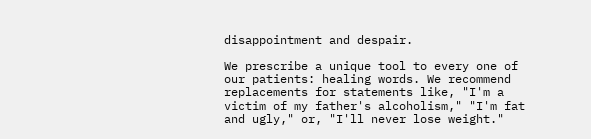disappointment and despair.

We prescribe a unique tool to every one of our patients: healing words. We recommend replacements for statements like, "I'm a victim of my father's alcoholism," "I'm fat and ugly," or, "I'll never lose weight."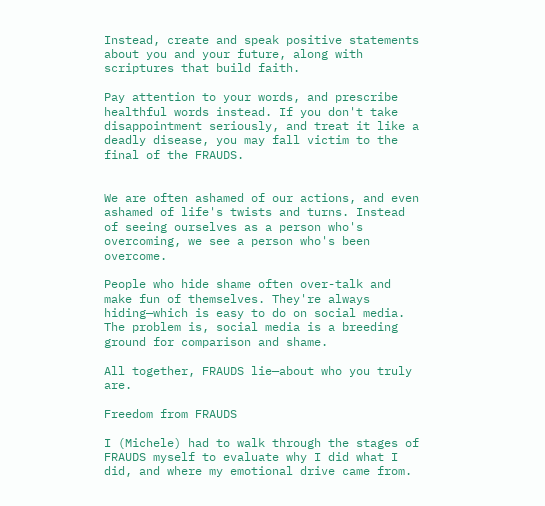Instead, create and speak positive statements about you and your future, along with scriptures that build faith.

Pay attention to your words, and prescribe healthful words instead. If you don't take disappointment seriously, and treat it like a deadly disease, you may fall victim to the final of the FRAUDS.


We are often ashamed of our actions, and even ashamed of life's twists and turns. Instead of seeing ourselves as a person who's overcoming, we see a person who's been overcome.

People who hide shame often over-talk and make fun of themselves. They're always hiding—which is easy to do on social media. The problem is, social media is a breeding ground for comparison and shame.

All together, FRAUDS lie—about who you truly are.

Freedom from FRAUDS

I (Michele) had to walk through the stages of FRAUDS myself to evaluate why I did what I did, and where my emotional drive came from.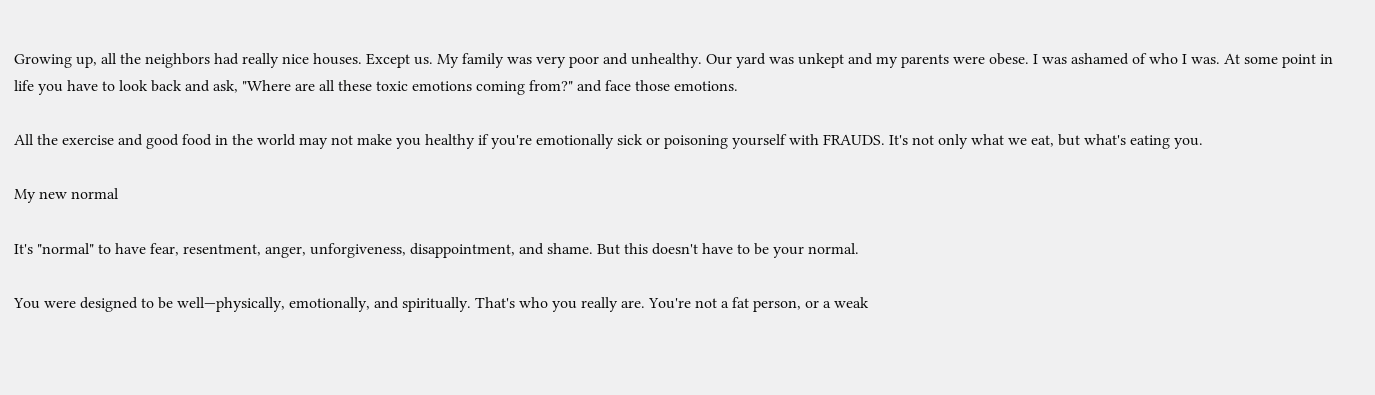Growing up, all the neighbors had really nice houses. Except us. My family was very poor and unhealthy. Our yard was unkept and my parents were obese. I was ashamed of who I was. At some point in life you have to look back and ask, "Where are all these toxic emotions coming from?" and face those emotions.

All the exercise and good food in the world may not make you healthy if you're emotionally sick or poisoning yourself with FRAUDS. It's not only what we eat, but what's eating you.

My new normal

It's "normal" to have fear, resentment, anger, unforgiveness, disappointment, and shame. But this doesn't have to be your normal.

You were designed to be well—physically, emotionally, and spiritually. That's who you really are. You're not a fat person, or a weak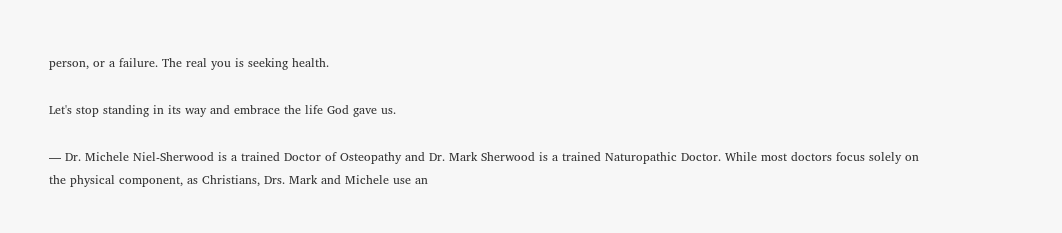person, or a failure. The real you is seeking health.

Let's stop standing in its way and embrace the life God gave us.

— Dr. Michele Niel-Sherwood is a trained Doctor of Osteopathy and Dr. Mark Sherwood is a trained Naturopathic Doctor. While most doctors focus solely on the physical component, as Christians, Drs. Mark and Michele use an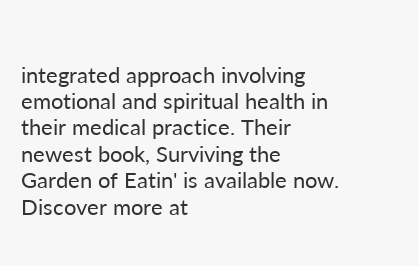integrated approach involving emotional and spiritual health in their medical practice. Their newest book, Surviving the Garden of Eatin' is available now. Discover more at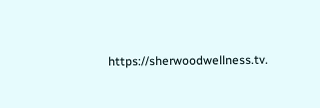https://sherwoodwellness.tv.